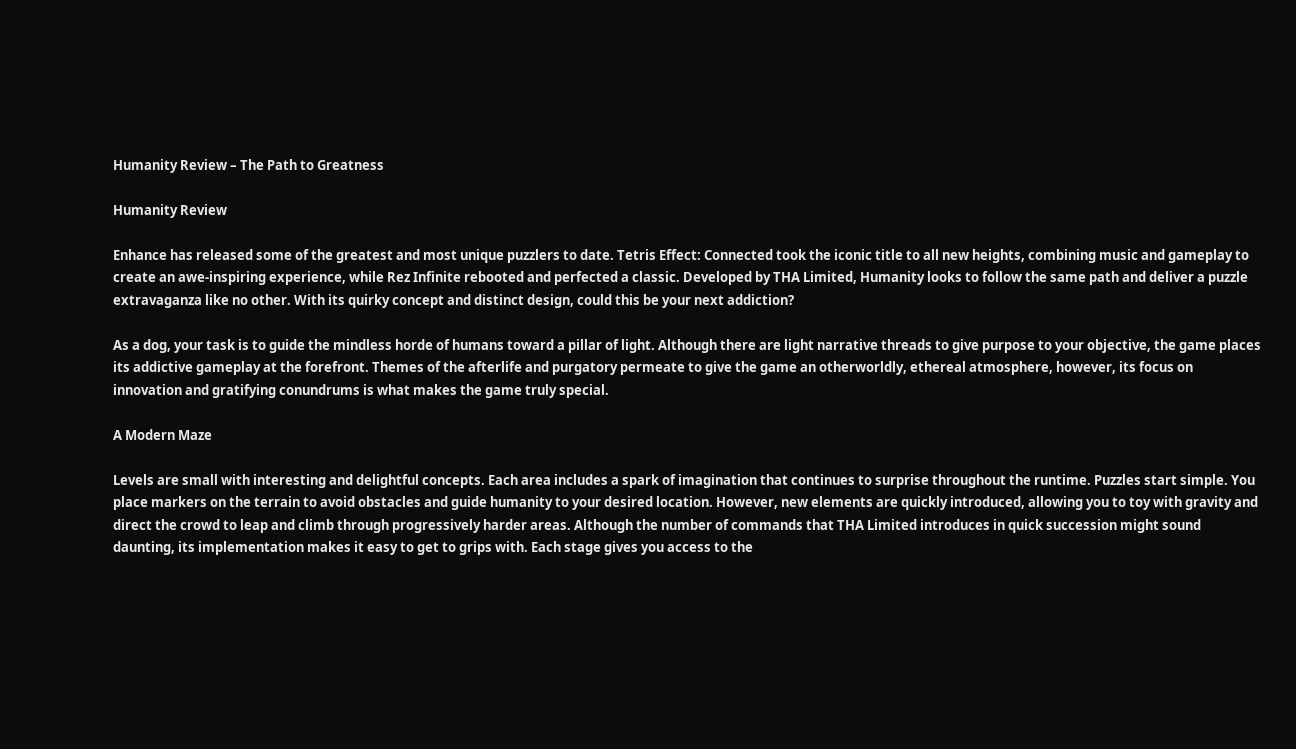Humanity Review – The Path to Greatness

Humanity Review

Enhance has released some of the greatest and most unique puzzlers to date. Tetris Effect: Connected took the iconic title to all new heights, combining music and gameplay to create an awe-inspiring experience, while Rez Infinite rebooted and perfected a classic. Developed by THA Limited, Humanity looks to follow the same path and deliver a puzzle extravaganza like no other. With its quirky concept and distinct design, could this be your next addiction?

As a dog, your task is to guide the mindless horde of humans toward a pillar of light. Although there are light narrative threads to give purpose to your objective, the game places its addictive gameplay at the forefront. Themes of the afterlife and purgatory permeate to give the game an otherworldly, ethereal atmosphere, however, its focus on innovation and gratifying conundrums is what makes the game truly special.

A Modern Maze

Levels are small with interesting and delightful concepts. Each area includes a spark of imagination that continues to surprise throughout the runtime. Puzzles start simple. You place markers on the terrain to avoid obstacles and guide humanity to your desired location. However, new elements are quickly introduced, allowing you to toy with gravity and direct the crowd to leap and climb through progressively harder areas. Although the number of commands that THA Limited introduces in quick succession might sound daunting, its implementation makes it easy to get to grips with. Each stage gives you access to the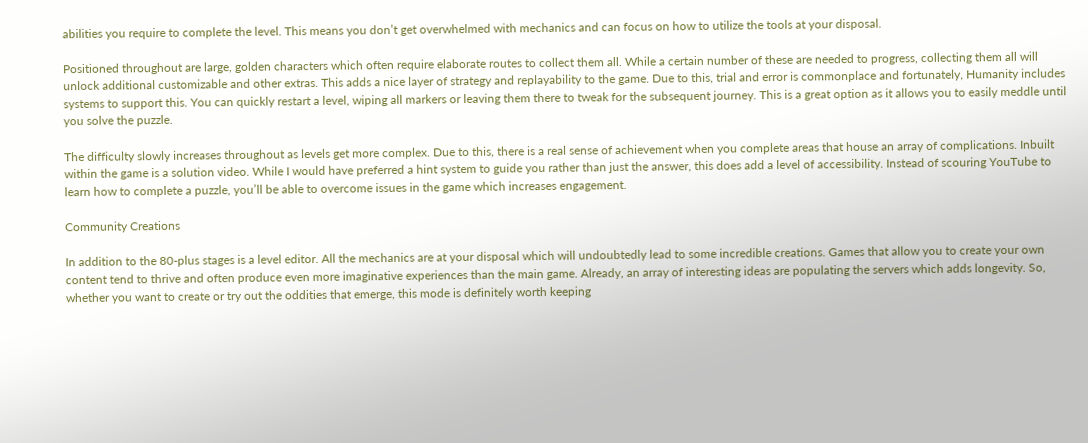abilities you require to complete the level. This means you don’t get overwhelmed with mechanics and can focus on how to utilize the tools at your disposal.

Positioned throughout are large, golden characters which often require elaborate routes to collect them all. While a certain number of these are needed to progress, collecting them all will unlock additional customizable and other extras. This adds a nice layer of strategy and replayability to the game. Due to this, trial and error is commonplace and fortunately, Humanity includes systems to support this. You can quickly restart a level, wiping all markers or leaving them there to tweak for the subsequent journey. This is a great option as it allows you to easily meddle until you solve the puzzle.

The difficulty slowly increases throughout as levels get more complex. Due to this, there is a real sense of achievement when you complete areas that house an array of complications. Inbuilt within the game is a solution video. While I would have preferred a hint system to guide you rather than just the answer, this does add a level of accessibility. Instead of scouring YouTube to learn how to complete a puzzle, you’ll be able to overcome issues in the game which increases engagement.

Community Creations

In addition to the 80-plus stages is a level editor. All the mechanics are at your disposal which will undoubtedly lead to some incredible creations. Games that allow you to create your own content tend to thrive and often produce even more imaginative experiences than the main game. Already, an array of interesting ideas are populating the servers which adds longevity. So, whether you want to create or try out the oddities that emerge, this mode is definitely worth keeping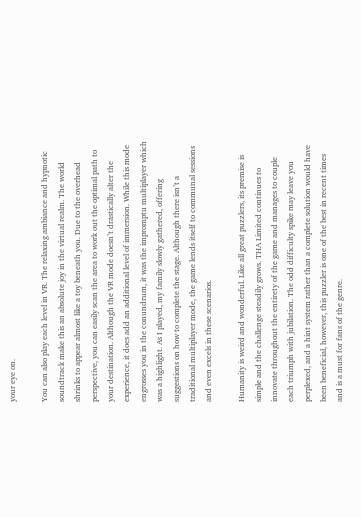your eye on.

You can also play each level in VR. The relaxing ambiance and hypnotic soundtrack make this an absolute joy in the virtual realm. The world shrinks to appear almost like a toy beneath you. Due to the overhead perspective, you can easily scan the area to work out the optimal path to your destination. Although the VR mode doesn’t drastically alter the experience, it does add an additional level of immersion. While this mode engrosses you in the conundrum, it was the impromptu multiplayer which was a highlight. As I played, my family slowly gathered, offering suggestions on how to complete the stage. Although there isn’t a traditional multiplayer mode, the game lends itself to communal sessions and even excels in these scenarios.

Humanity is weird and wonderful. Like all great puzzlers, its premise is simple and the challenge steadily grows. THA Limited continues to innovate throughout the entirety of the game and manages to couple each triumph with jubilation. The odd difficulty spike may leave you perplexed, and a hint system rather than a complete solution would have been beneficial, however, this puzzler is one of the best in recent times and is a must for fans of the genre.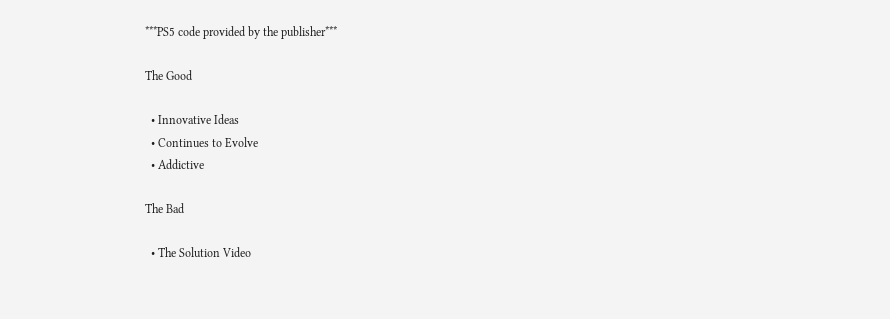***PS5 code provided by the publisher***

The Good

  • Innovative Ideas
  • Continues to Evolve
  • Addictive

The Bad

  • The Solution Video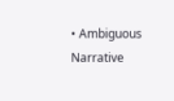• Ambiguous Narrative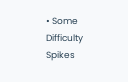• Some Difficulty Spikes